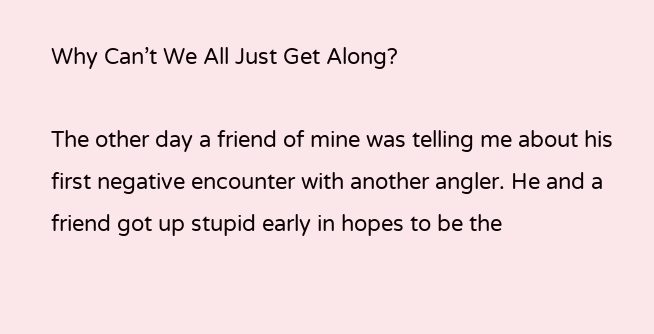Why Can’t We All Just Get Along?

The other day a friend of mine was telling me about his first negative encounter with another angler. He and a friend got up stupid early in hopes to be the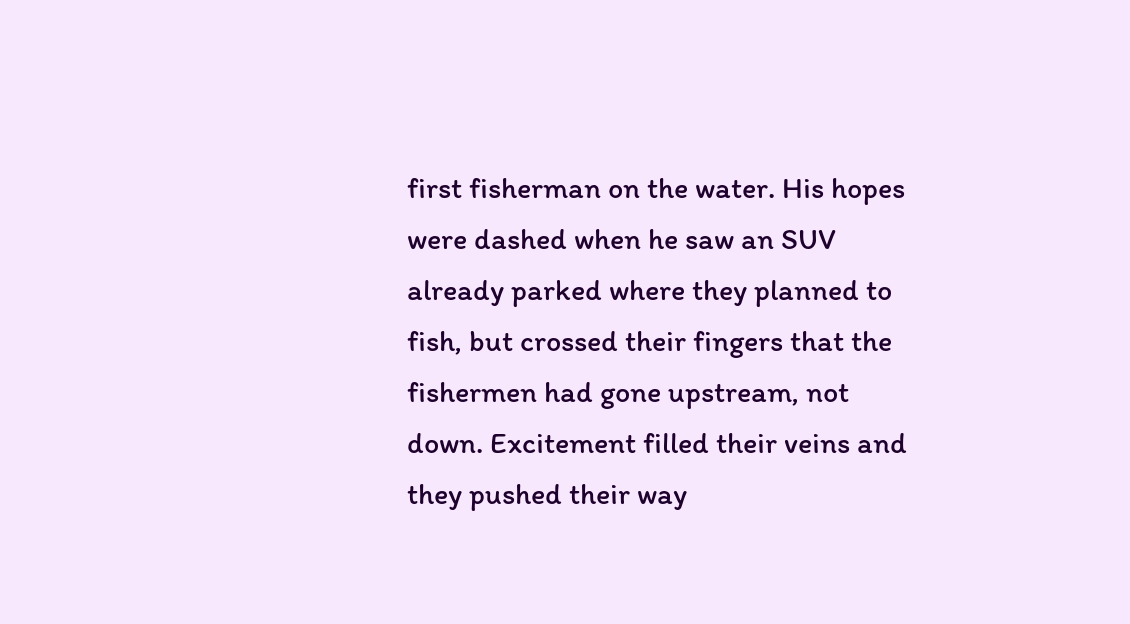first fisherman on the water. His hopes were dashed when he saw an SUV already parked where they planned to fish, but crossed their fingers that the fishermen had gone upstream, not down. Excitement filled their veins and they pushed their way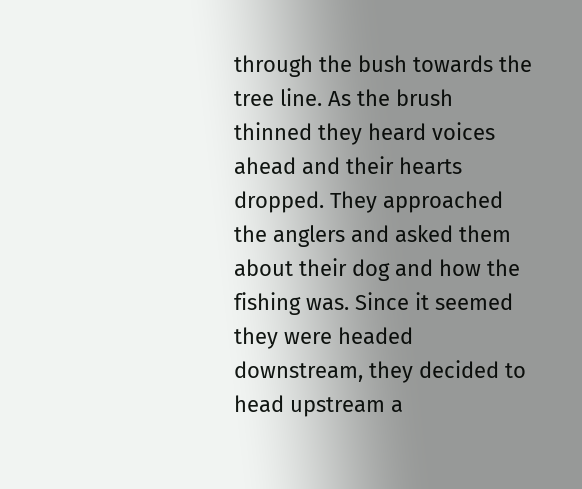through the bush towards the tree line. As the brush thinned they heard voices ahead and their hearts dropped. They approached the anglers and asked them about their dog and how the fishing was. Since it seemed they were headed downstream, they decided to head upstream a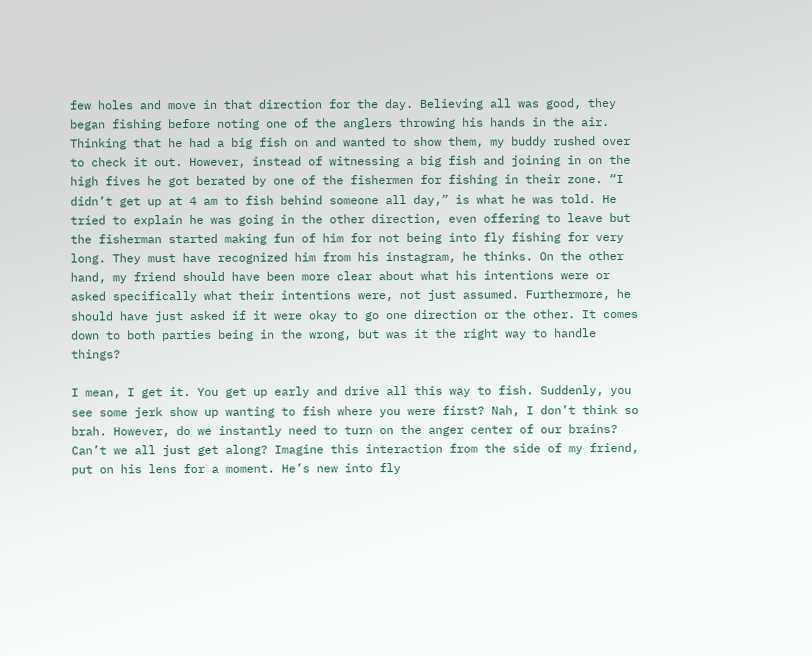few holes and move in that direction for the day. Believing all was good, they began fishing before noting one of the anglers throwing his hands in the air. Thinking that he had a big fish on and wanted to show them, my buddy rushed over to check it out. However, instead of witnessing a big fish and joining in on the high fives he got berated by one of the fishermen for fishing in their zone. “I didn’t get up at 4 am to fish behind someone all day,” is what he was told. He tried to explain he was going in the other direction, even offering to leave but the fisherman started making fun of him for not being into fly fishing for very long. They must have recognized him from his instagram, he thinks. On the other hand, my friend should have been more clear about what his intentions were or asked specifically what their intentions were, not just assumed. Furthermore, he should have just asked if it were okay to go one direction or the other. It comes down to both parties being in the wrong, but was it the right way to handle things?

I mean, I get it. You get up early and drive all this way to fish. Suddenly, you see some jerk show up wanting to fish where you were first? Nah, I don’t think so brah. However, do we instantly need to turn on the anger center of our brains? Can’t we all just get along? Imagine this interaction from the side of my friend, put on his lens for a moment. He’s new into fly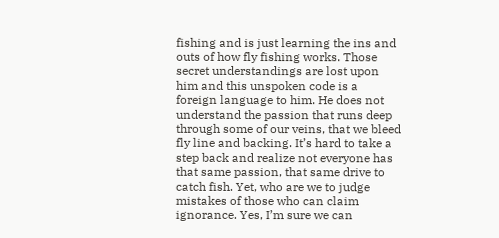fishing and is just learning the ins and outs of how fly fishing works. Those secret understandings are lost upon him and this unspoken code is a foreign language to him. He does not understand the passion that runs deep through some of our veins, that we bleed fly line and backing. It’s hard to take a step back and realize not everyone has that same passion, that same drive to catch fish. Yet, who are we to judge mistakes of those who can claim ignorance. Yes, I’m sure we can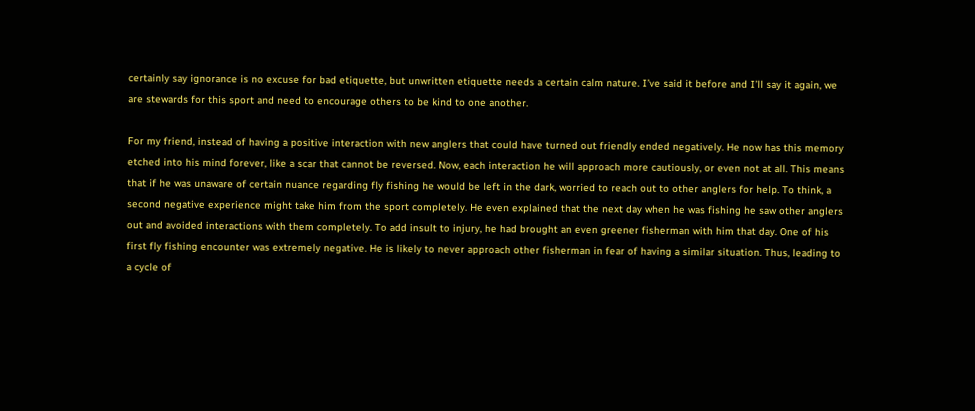certainly say ignorance is no excuse for bad etiquette, but unwritten etiquette needs a certain calm nature. I’ve said it before and I’ll say it again, we are stewards for this sport and need to encourage others to be kind to one another.

For my friend, instead of having a positive interaction with new anglers that could have turned out friendly ended negatively. He now has this memory etched into his mind forever, like a scar that cannot be reversed. Now, each interaction he will approach more cautiously, or even not at all. This means that if he was unaware of certain nuance regarding fly fishing he would be left in the dark, worried to reach out to other anglers for help. To think, a second negative experience might take him from the sport completely. He even explained that the next day when he was fishing he saw other anglers out and avoided interactions with them completely. To add insult to injury, he had brought an even greener fisherman with him that day. One of his first fly fishing encounter was extremely negative. He is likely to never approach other fisherman in fear of having a similar situation. Thus, leading to a cycle of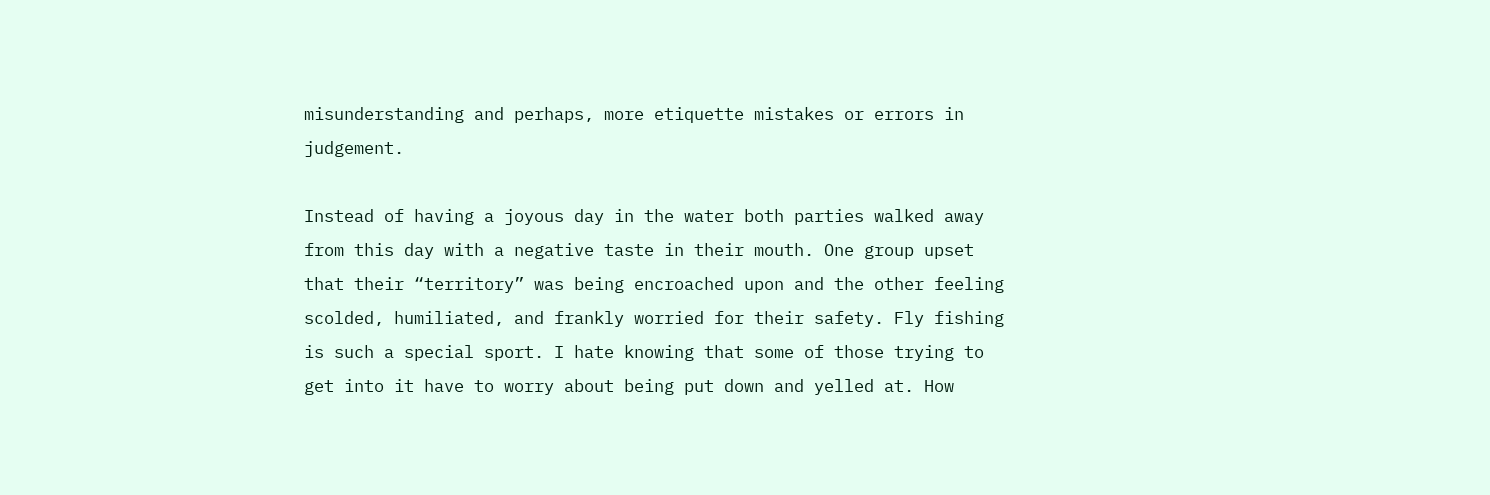misunderstanding and perhaps, more etiquette mistakes or errors in judgement.

Instead of having a joyous day in the water both parties walked away from this day with a negative taste in their mouth. One group upset that their “territory” was being encroached upon and the other feeling scolded, humiliated, and frankly worried for their safety. Fly fishing is such a special sport. I hate knowing that some of those trying to get into it have to worry about being put down and yelled at. How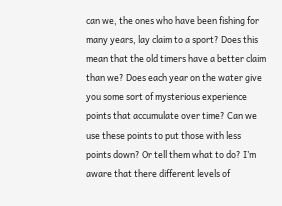can we, the ones who have been fishing for many years, lay claim to a sport? Does this mean that the old timers have a better claim than we? Does each year on the water give you some sort of mysterious experience points that accumulate over time? Can we use these points to put those with less points down? Or tell them what to do? I’m aware that there different levels of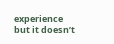experience but it doesn’t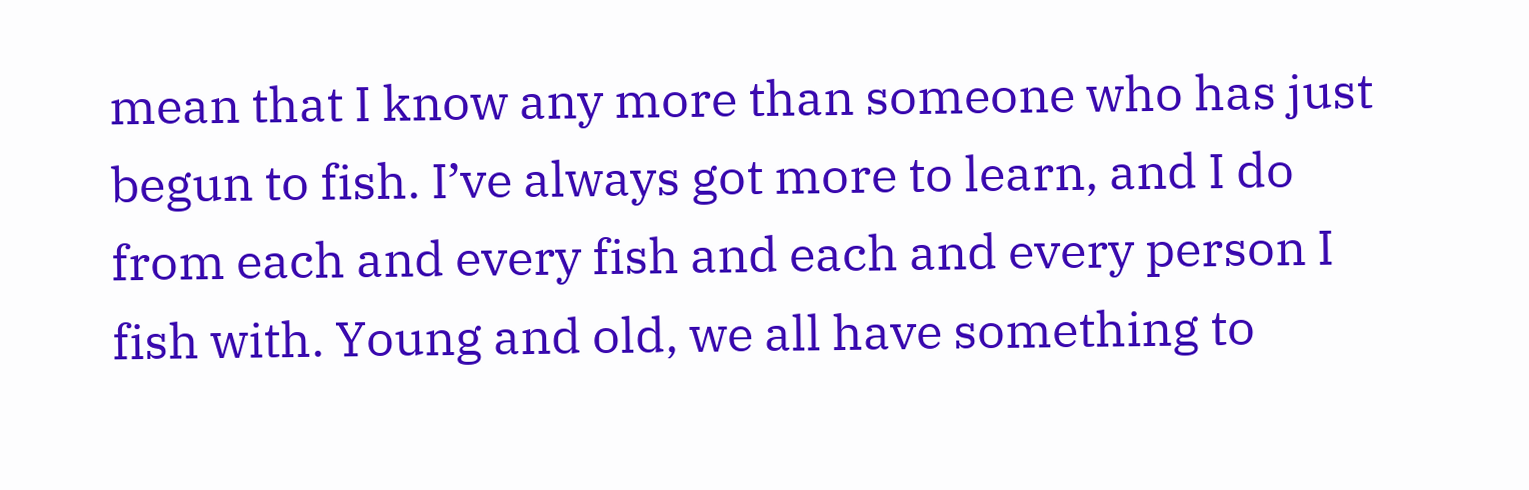mean that I know any more than someone who has just begun to fish. I’ve always got more to learn, and I do from each and every fish and each and every person I fish with. Young and old, we all have something to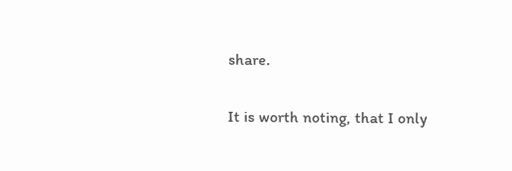share.

It is worth noting, that I only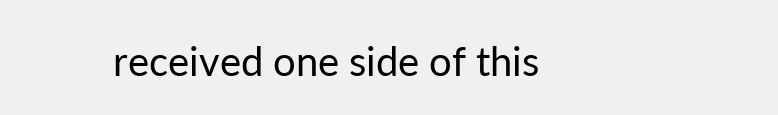received one side of this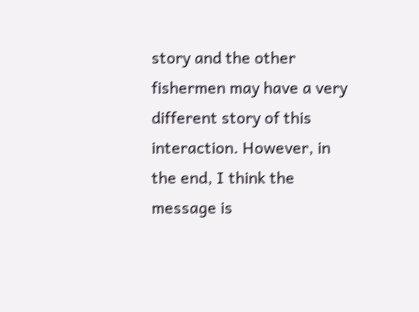story and the other fishermen may have a very different story of this interaction. However, in the end, I think the message is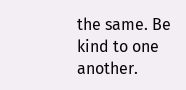the same. Be kind to one another.